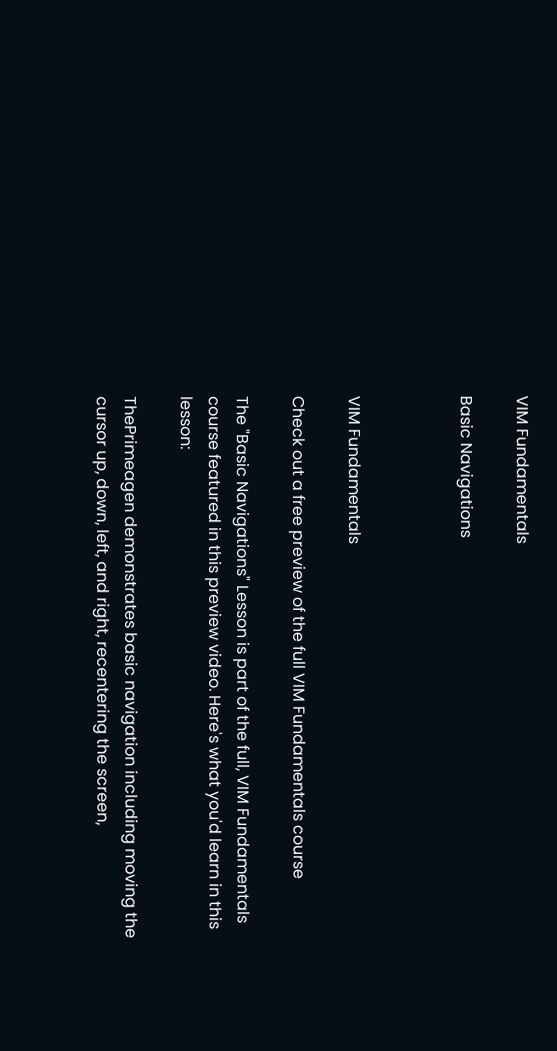VIM Fundamentals

Basic Navigations



VIM Fundamentals

Check out a free preview of the full VIM Fundamentals course

The "Basic Navigations" Lesson is part of the full, VIM Fundamentals course featured in this preview video. Here's what you'd learn in this lesson:

ThePrimeagen demonstrates basic navigation including moving the cursor up, down, left, and right, recentering the screen,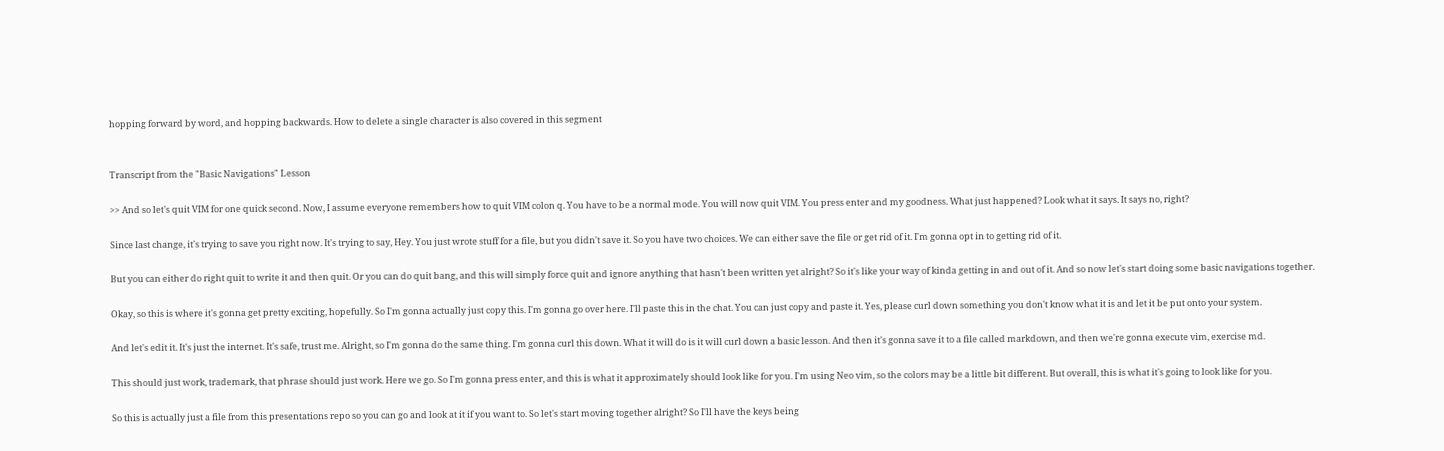hopping forward by word, and hopping backwards. How to delete a single character is also covered in this segment


Transcript from the "Basic Navigations" Lesson

>> And so let's quit VIM for one quick second. Now, I assume everyone remembers how to quit VIM colon q. You have to be a normal mode. You will now quit VIM. You press enter and my goodness. What just happened? Look what it says. It says no, right?

Since last change, it's trying to save you right now. It's trying to say, Hey. You just wrote stuff for a file, but you didn't save it. So you have two choices. We can either save the file or get rid of it. I'm gonna opt in to getting rid of it.

But you can either do right quit to write it and then quit. Or you can do quit bang, and this will simply force quit and ignore anything that hasn't been written yet alright? So it's like your way of kinda getting in and out of it. And so now let's start doing some basic navigations together.

Okay, so this is where it's gonna get pretty exciting, hopefully. So I'm gonna actually just copy this. I'm gonna go over here. I'll paste this in the chat. You can just copy and paste it. Yes, please curl down something you don't know what it is and let it be put onto your system.

And let's edit it. It's just the internet. It's safe, trust me. Alright, so I'm gonna do the same thing. I'm gonna curl this down. What it will do is it will curl down a basic lesson. And then it's gonna save it to a file called markdown, and then we're gonna execute vim, exercise md.

This should just work, trademark, that phrase should just work. Here we go. So I'm gonna press enter, and this is what it approximately should look like for you. I'm using Neo vim, so the colors may be a little bit different. But overall, this is what it's going to look like for you.

So this is actually just a file from this presentations repo so you can go and look at it if you want to. So let's start moving together alright? So I'll have the keys being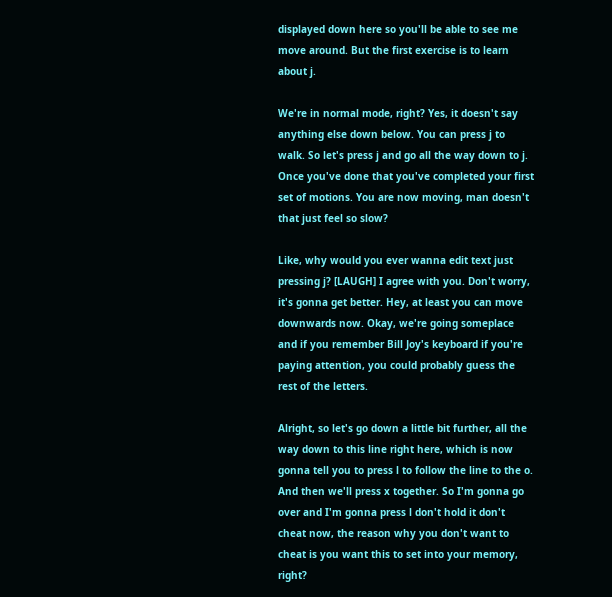displayed down here so you'll be able to see me move around. But the first exercise is to learn about j.

We're in normal mode, right? Yes, it doesn't say anything else down below. You can press j to walk. So let's press j and go all the way down to j. Once you've done that you've completed your first set of motions. You are now moving, man doesn't that just feel so slow?

Like, why would you ever wanna edit text just pressing j? [LAUGH] I agree with you. Don't worry, it's gonna get better. Hey, at least you can move downwards now. Okay, we're going someplace and if you remember Bill Joy's keyboard if you're paying attention, you could probably guess the rest of the letters.

Alright, so let's go down a little bit further, all the way down to this line right here, which is now gonna tell you to press l to follow the line to the o. And then we'll press x together. So I'm gonna go over and I'm gonna press l don't hold it don't cheat now, the reason why you don't want to cheat is you want this to set into your memory, right?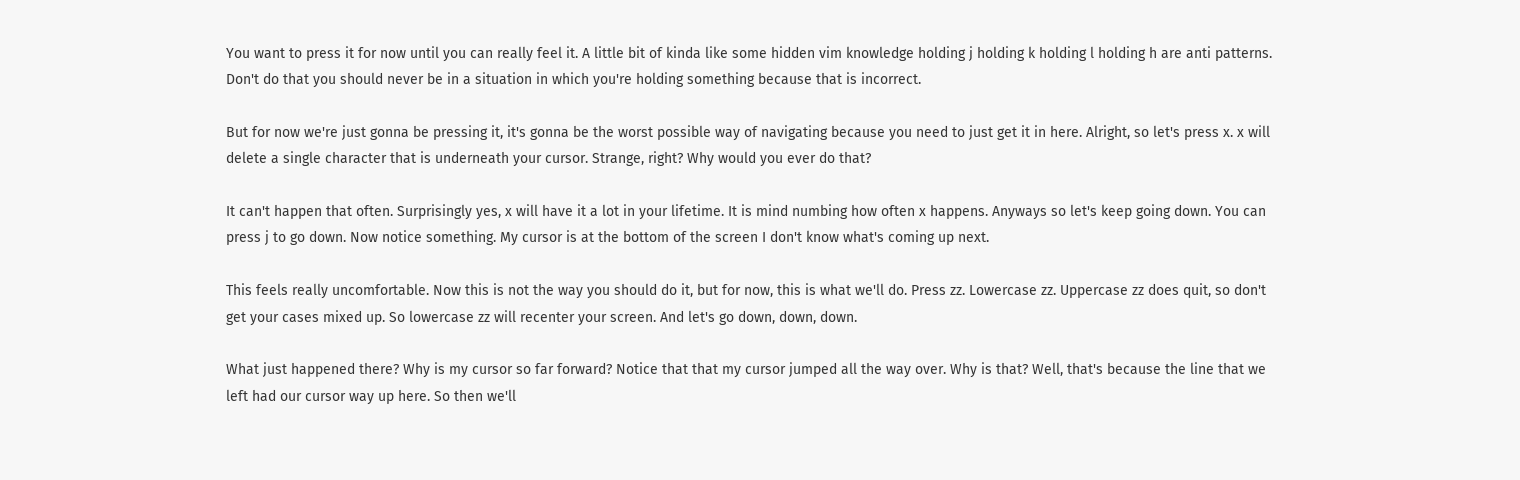You want to press it for now until you can really feel it. A little bit of kinda like some hidden vim knowledge holding j holding k holding l holding h are anti patterns. Don't do that you should never be in a situation in which you're holding something because that is incorrect.

But for now we're just gonna be pressing it, it's gonna be the worst possible way of navigating because you need to just get it in here. Alright, so let's press x. x will delete a single character that is underneath your cursor. Strange, right? Why would you ever do that?

It can't happen that often. Surprisingly yes, x will have it a lot in your lifetime. It is mind numbing how often x happens. Anyways so let's keep going down. You can press j to go down. Now notice something. My cursor is at the bottom of the screen I don't know what's coming up next.

This feels really uncomfortable. Now this is not the way you should do it, but for now, this is what we'll do. Press zz. Lowercase zz. Uppercase zz does quit, so don't get your cases mixed up. So lowercase zz will recenter your screen. And let's go down, down, down.

What just happened there? Why is my cursor so far forward? Notice that that my cursor jumped all the way over. Why is that? Well, that's because the line that we left had our cursor way up here. So then we'll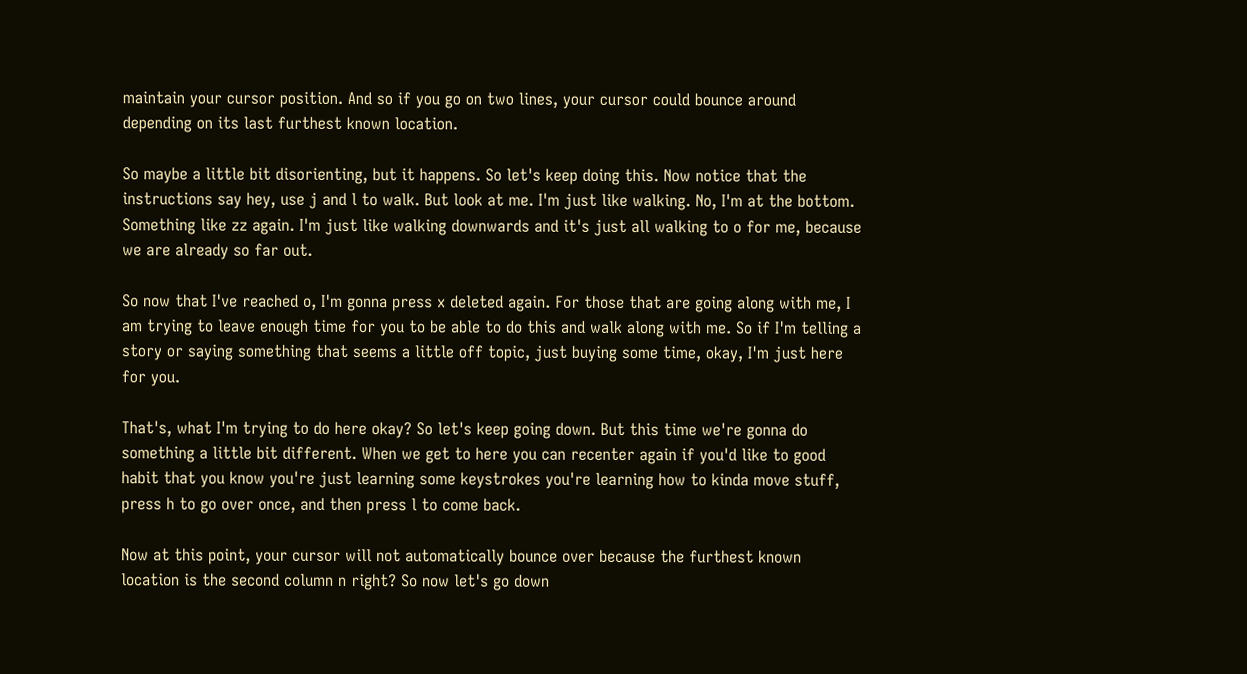maintain your cursor position. And so if you go on two lines, your cursor could bounce around depending on its last furthest known location.

So maybe a little bit disorienting, but it happens. So let's keep doing this. Now notice that the instructions say hey, use j and l to walk. But look at me. I'm just like walking. No, I'm at the bottom. Something like zz again. I'm just like walking downwards and it's just all walking to o for me, because we are already so far out.

So now that I've reached o, I'm gonna press x deleted again. For those that are going along with me, I am trying to leave enough time for you to be able to do this and walk along with me. So if I'm telling a story or saying something that seems a little off topic, just buying some time, okay, I'm just here for you.

That's, what I'm trying to do here okay? So let's keep going down. But this time we're gonna do something a little bit different. When we get to here you can recenter again if you'd like to good habit that you know you're just learning some keystrokes you're learning how to kinda move stuff, press h to go over once, and then press l to come back.

Now at this point, your cursor will not automatically bounce over because the furthest known location is the second column n right? So now let's go down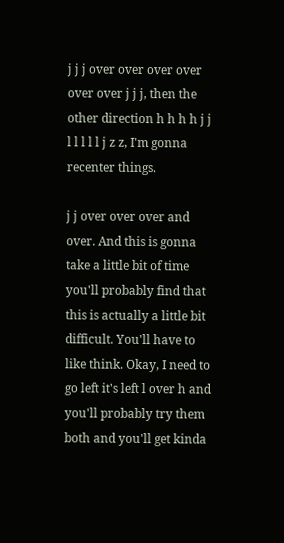j j j over over over over over over j j j, then the other direction h h h h j j l l l l l j z z, I'm gonna recenter things.

j j over over over and over. And this is gonna take a little bit of time you'll probably find that this is actually a little bit difficult. You'll have to like think. Okay, I need to go left it's left l over h and you'll probably try them both and you'll get kinda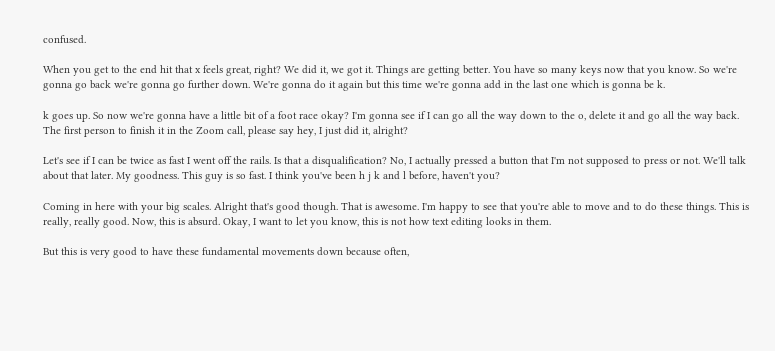confused.

When you get to the end hit that x feels great, right? We did it, we got it. Things are getting better. You have so many keys now that you know. So we're gonna go back we're gonna go further down. We're gonna do it again but this time we're gonna add in the last one which is gonna be k.

k goes up. So now we're gonna have a little bit of a foot race okay? I'm gonna see if I can go all the way down to the o, delete it and go all the way back. The first person to finish it in the Zoom call, please say hey, I just did it, alright?

Let's see if I can be twice as fast I went off the rails. Is that a disqualification? No, I actually pressed a button that I'm not supposed to press or not. We'll talk about that later. My goodness. This guy is so fast. I think you've been h j k and l before, haven't you?

Coming in here with your big scales. Alright that's good though. That is awesome. I'm happy to see that you're able to move and to do these things. This is really, really good. Now, this is absurd. Okay, I want to let you know, this is not how text editing looks in them.

But this is very good to have these fundamental movements down because often,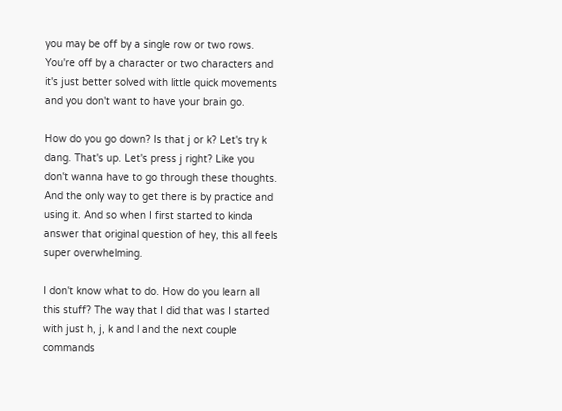you may be off by a single row or two rows. You're off by a character or two characters and it's just better solved with little quick movements and you don't want to have your brain go.

How do you go down? Is that j or k? Let's try k dang. That's up. Let's press j right? Like you don't wanna have to go through these thoughts. And the only way to get there is by practice and using it. And so when I first started to kinda answer that original question of hey, this all feels super overwhelming.

I don't know what to do. How do you learn all this stuff? The way that I did that was I started with just h, j, k and l and the next couple commands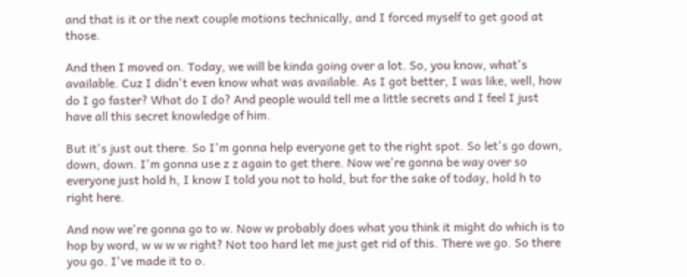and that is it or the next couple motions technically, and I forced myself to get good at those.

And then I moved on. Today, we will be kinda going over a lot. So, you know, what's available. Cuz I didn't even know what was available. As I got better, I was like, well, how do I go faster? What do I do? And people would tell me a little secrets and I feel I just have all this secret knowledge of him.

But it's just out there. So I'm gonna help everyone get to the right spot. So let's go down, down, down. I'm gonna use z z again to get there. Now we're gonna be way over so everyone just hold h, I know I told you not to hold, but for the sake of today, hold h to right here.

And now we're gonna go to w. Now w probably does what you think it might do which is to hop by word, w w w w right? Not too hard let me just get rid of this. There we go. So there you go. I've made it to o.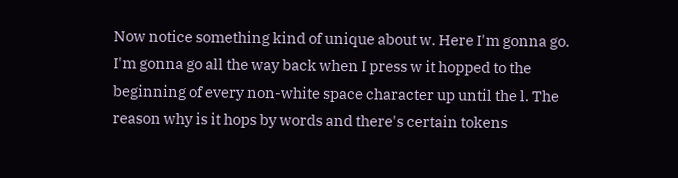Now notice something kind of unique about w. Here I'm gonna go. I'm gonna go all the way back when I press w it hopped to the beginning of every non-white space character up until the l. The reason why is it hops by words and there's certain tokens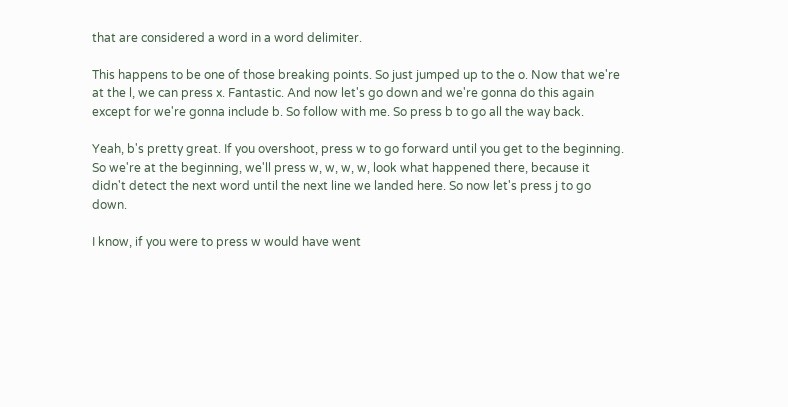that are considered a word in a word delimiter.

This happens to be one of those breaking points. So just jumped up to the o. Now that we're at the l, we can press x. Fantastic. And now let's go down and we're gonna do this again except for we're gonna include b. So follow with me. So press b to go all the way back.

Yeah, b's pretty great. If you overshoot, press w to go forward until you get to the beginning. So we're at the beginning, we'll press w, w, w, w, look what happened there, because it didn't detect the next word until the next line we landed here. So now let's press j to go down.

I know, if you were to press w would have went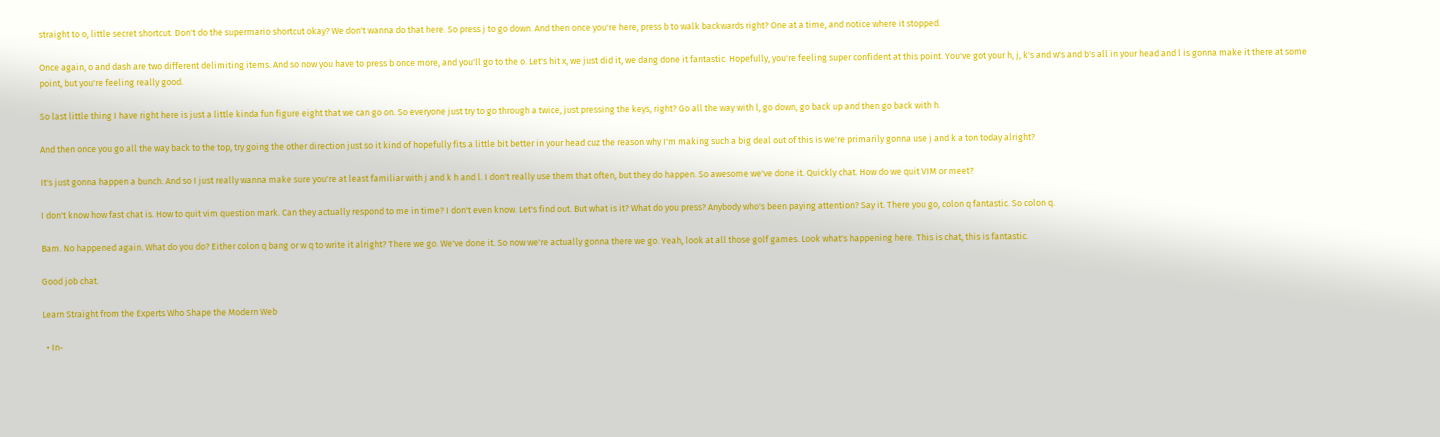straight to o, little secret shortcut. Don't do the supermario shortcut okay? We don't wanna do that here. So press j to go down. And then once you're here, press b to walk backwards right? One at a time, and notice where it stopped.

Once again, o and dash are two different delimiting items. And so now you have to press b once more, and you'll go to the o. Let's hit x, we just did it, we dang done it fantastic. Hopefully, you're feeling super confident at this point. You've got your h, j, k's and w's and b's all in your head and l is gonna make it there at some point, but you're feeling really good.

So last little thing I have right here is just a little kinda fun figure eight that we can go on. So everyone just try to go through a twice, just pressing the keys, right? Go all the way with l, go down, go back up and then go back with h.

And then once you go all the way back to the top, try going the other direction just so it kind of hopefully fits a little bit better in your head cuz the reason why I'm making such a big deal out of this is we're primarily gonna use j and k a ton today alright?

It's just gonna happen a bunch. And so I just really wanna make sure you're at least familiar with j and k h and l. I don't really use them that often, but they do happen. So awesome we've done it. Quickly chat. How do we quit VIM or meet?

I don't know how fast chat is. How to quit vim question mark. Can they actually respond to me in time? I don't even know. Let's find out. But what is it? What do you press? Anybody who's been paying attention? Say it. There you go, colon q fantastic. So colon q.

Bam. No happened again. What do you do? Either colon q bang or w q to write it alright? There we go. We've done it. So now we're actually gonna there we go. Yeah, look at all those golf games. Look what's happening here. This is chat, this is fantastic.

Good job chat.

Learn Straight from the Experts Who Shape the Modern Web

  • In-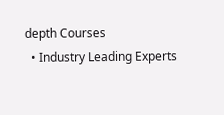depth Courses
  • Industry Leading Experts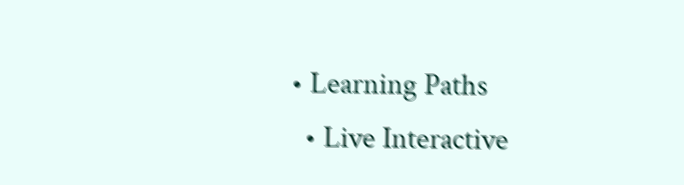• Learning Paths
  • Live Interactive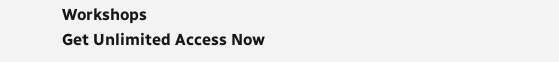Workshops
Get Unlimited Access Now